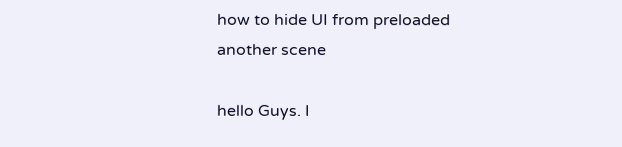how to hide UI from preloaded another scene

hello Guys. I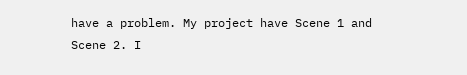have a problem. My project have Scene 1 and Scene 2. I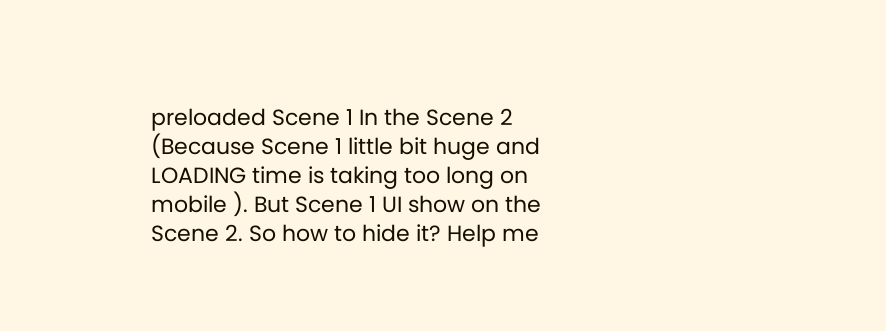preloaded Scene 1 In the Scene 2
(Because Scene 1 little bit huge and LOADING time is taking too long on mobile ). But Scene 1 UI show on the Scene 2. So how to hide it? Help me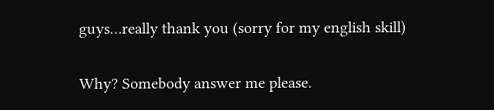guys…really thank you (sorry for my english skill)

Why? Somebody answer me please.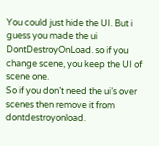You could just hide the UI. But i guess you made the ui DontDestroyOnLoad. so if you change scene, you keep the UI of scene one.
So if you don’t need the ui’s over scenes then remove it from dontdestroyonload.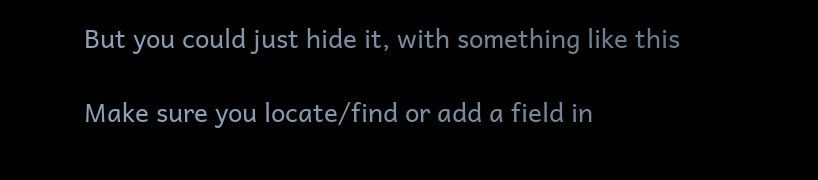But you could just hide it, with something like this

Make sure you locate/find or add a field in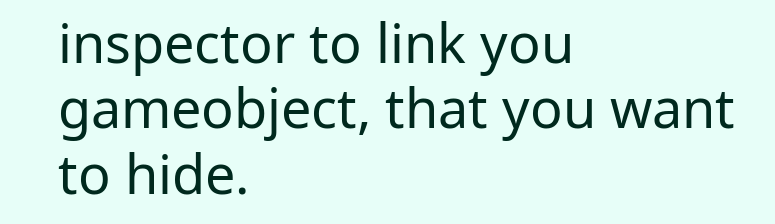inspector to link you gameobject, that you want to hide.